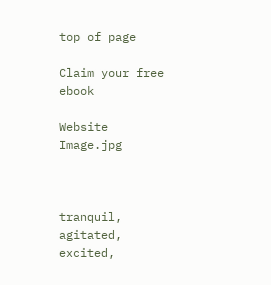top of page

Claim your free ebook

Website Image.jpg



tranquil, agitated, excited,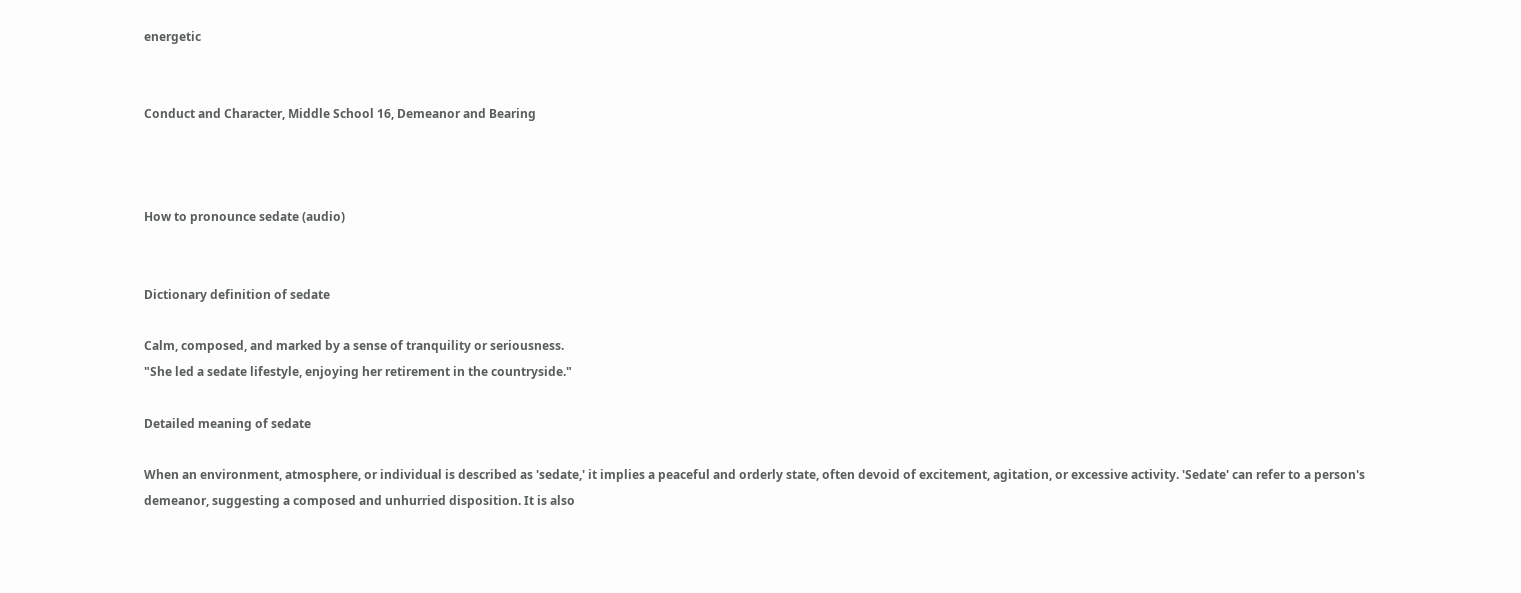energetic


Conduct and Character, Middle School 16, Demeanor and Bearing



How to pronounce sedate (audio)


Dictionary definition of sedate

Calm, composed, and marked by a sense of tranquility or seriousness.
"She led a sedate lifestyle, enjoying her retirement in the countryside."

Detailed meaning of sedate

When an environment, atmosphere, or individual is described as 'sedate,' it implies a peaceful and orderly state, often devoid of excitement, agitation, or excessive activity. 'Sedate' can refer to a person's demeanor, suggesting a composed and unhurried disposition. It is also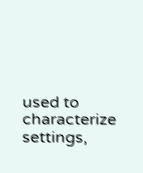used to characterize settings,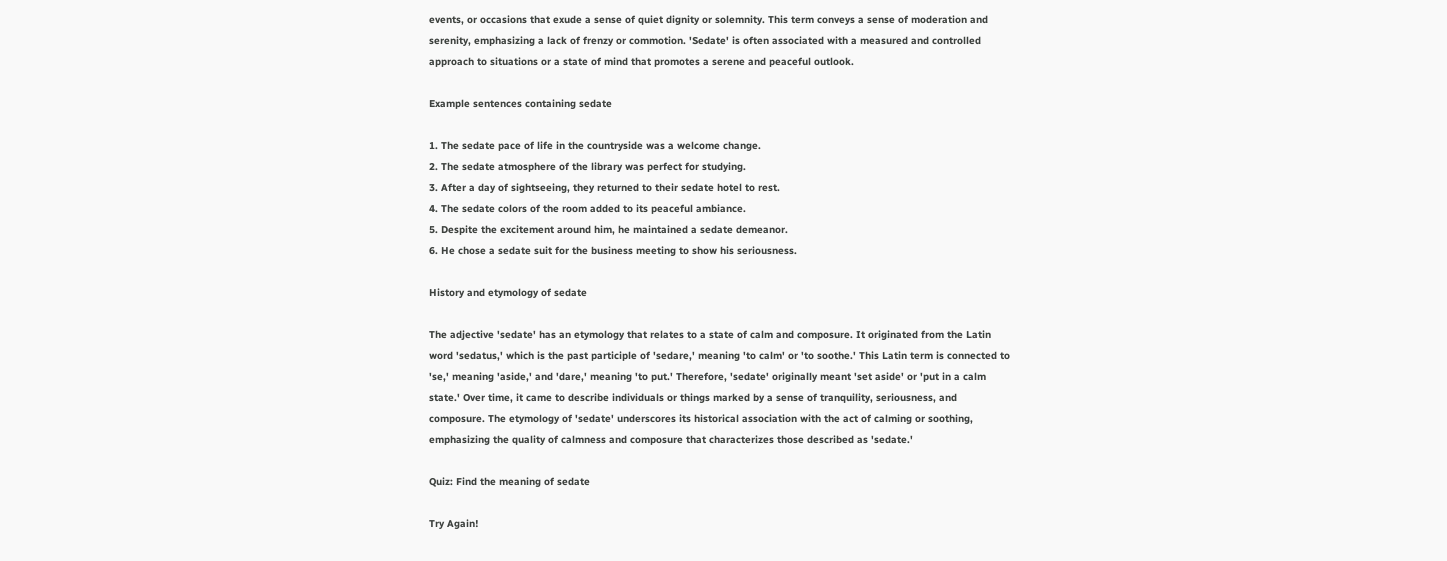events, or occasions that exude a sense of quiet dignity or solemnity. This term conveys a sense of moderation and serenity, emphasizing a lack of frenzy or commotion. 'Sedate' is often associated with a measured and controlled approach to situations or a state of mind that promotes a serene and peaceful outlook.

Example sentences containing sedate

1. The sedate pace of life in the countryside was a welcome change.
2. The sedate atmosphere of the library was perfect for studying.
3. After a day of sightseeing, they returned to their sedate hotel to rest.
4. The sedate colors of the room added to its peaceful ambiance.
5. Despite the excitement around him, he maintained a sedate demeanor.
6. He chose a sedate suit for the business meeting to show his seriousness.

History and etymology of sedate

The adjective 'sedate' has an etymology that relates to a state of calm and composure. It originated from the Latin word 'sedatus,' which is the past participle of 'sedare,' meaning 'to calm' or 'to soothe.' This Latin term is connected to 'se,' meaning 'aside,' and 'dare,' meaning 'to put.' Therefore, 'sedate' originally meant 'set aside' or 'put in a calm state.' Over time, it came to describe individuals or things marked by a sense of tranquility, seriousness, and composure. The etymology of 'sedate' underscores its historical association with the act of calming or soothing, emphasizing the quality of calmness and composure that characterizes those described as 'sedate.'

Quiz: Find the meaning of sedate

Try Again!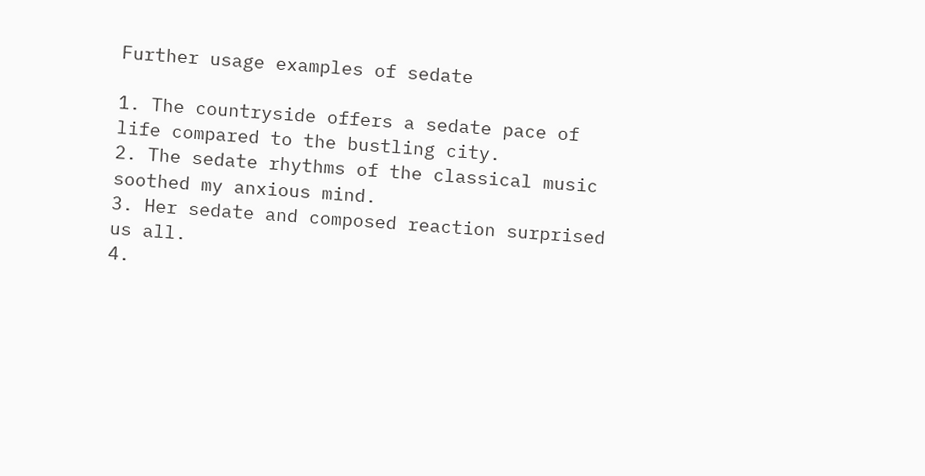Further usage examples of sedate

1. The countryside offers a sedate pace of life compared to the bustling city.
2. The sedate rhythms of the classical music soothed my anxious mind.
3. Her sedate and composed reaction surprised us all.
4.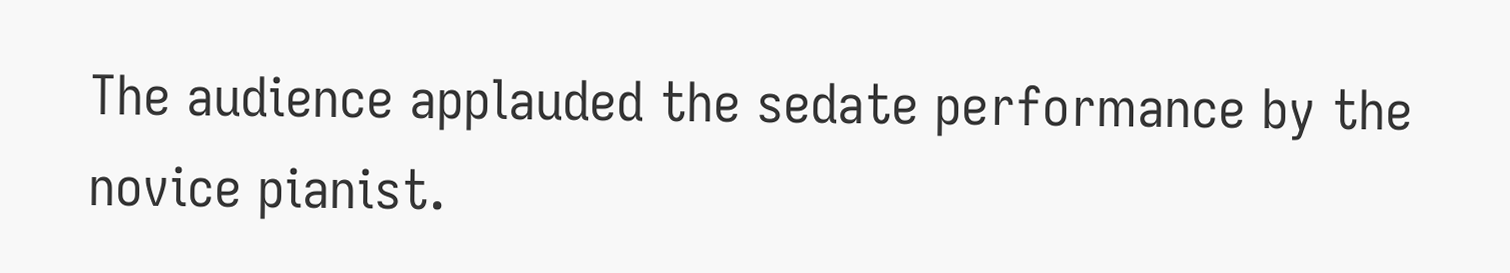The audience applauded the sedate performance by the novice pianist.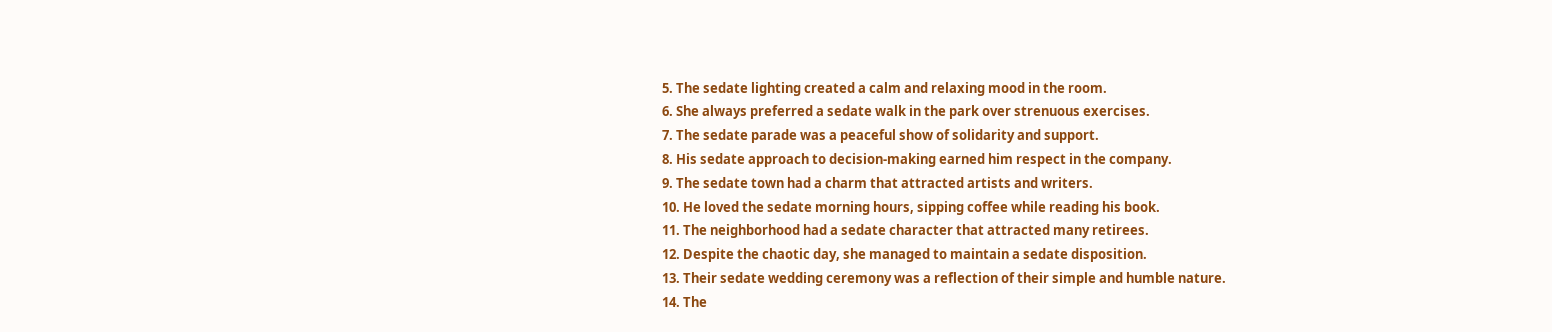5. The sedate lighting created a calm and relaxing mood in the room.
6. She always preferred a sedate walk in the park over strenuous exercises.
7. The sedate parade was a peaceful show of solidarity and support.
8. His sedate approach to decision-making earned him respect in the company.
9. The sedate town had a charm that attracted artists and writers.
10. He loved the sedate morning hours, sipping coffee while reading his book.
11. The neighborhood had a sedate character that attracted many retirees.
12. Despite the chaotic day, she managed to maintain a sedate disposition.
13. Their sedate wedding ceremony was a reflection of their simple and humble nature.
14. The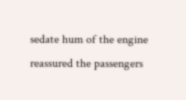sedate hum of the engine reassured the passengers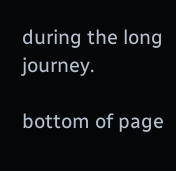during the long journey.

bottom of page